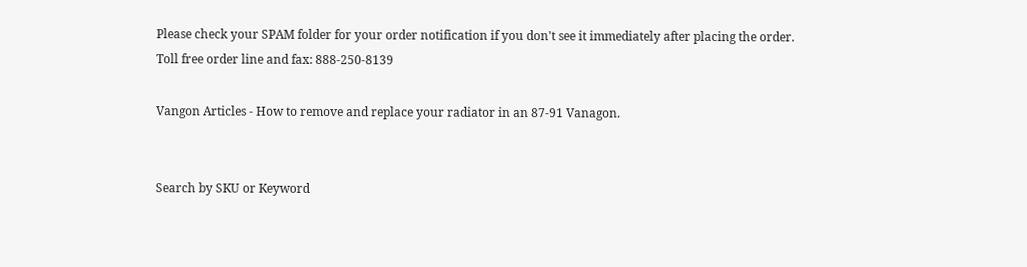Please check your SPAM folder for your order notification if you don't see it immediately after placing the order.
Toll free order line and fax: 888-250-8139

Vangon Articles - How to remove and replace your radiator in an 87-91 Vanagon.


Search by SKU or Keyword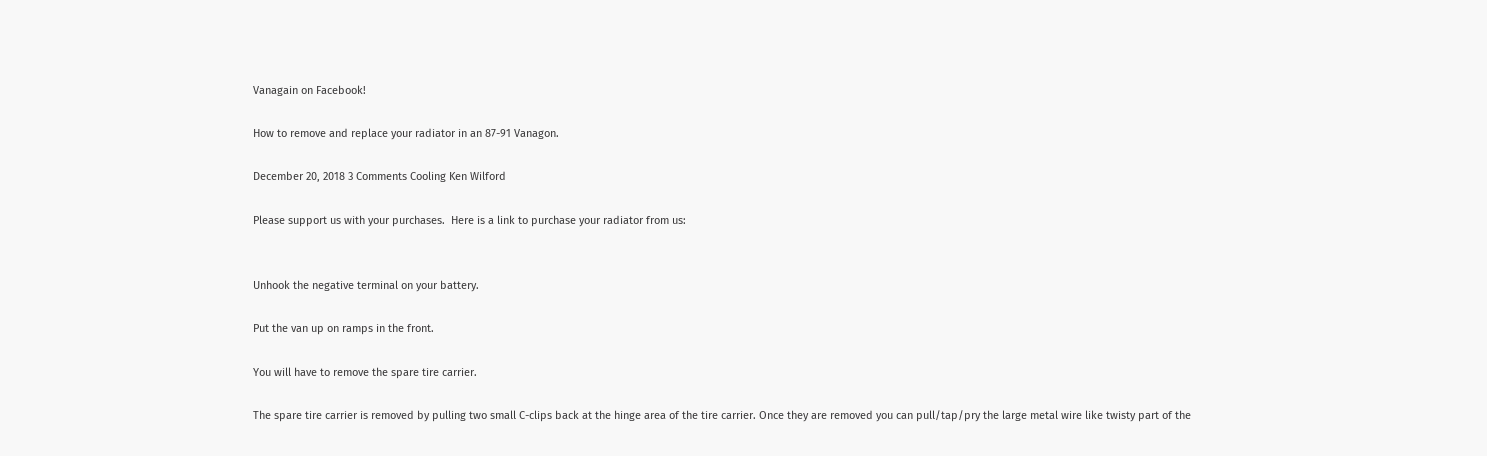Vanagain on Facebook!

How to remove and replace your radiator in an 87-91 Vanagon.

December 20, 2018 3 Comments Cooling Ken Wilford

Please support us with your purchases.  Here is a link to purchase your radiator from us:


Unhook the negative terminal on your battery.

Put the van up on ramps in the front.

You will have to remove the spare tire carrier.

The spare tire carrier is removed by pulling two small C-clips back at the hinge area of the tire carrier. Once they are removed you can pull/tap/pry the large metal wire like twisty part of the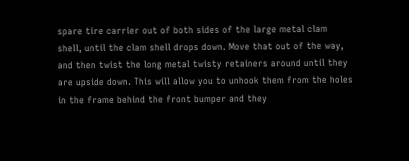spare tire carrier out of both sides of the large metal clam shell, until the clam shell drops down. Move that out of the way, and then twist the long metal twisty retainers around until they are upside down. This will allow you to unhook them from the holes in the frame behind the front bumper and they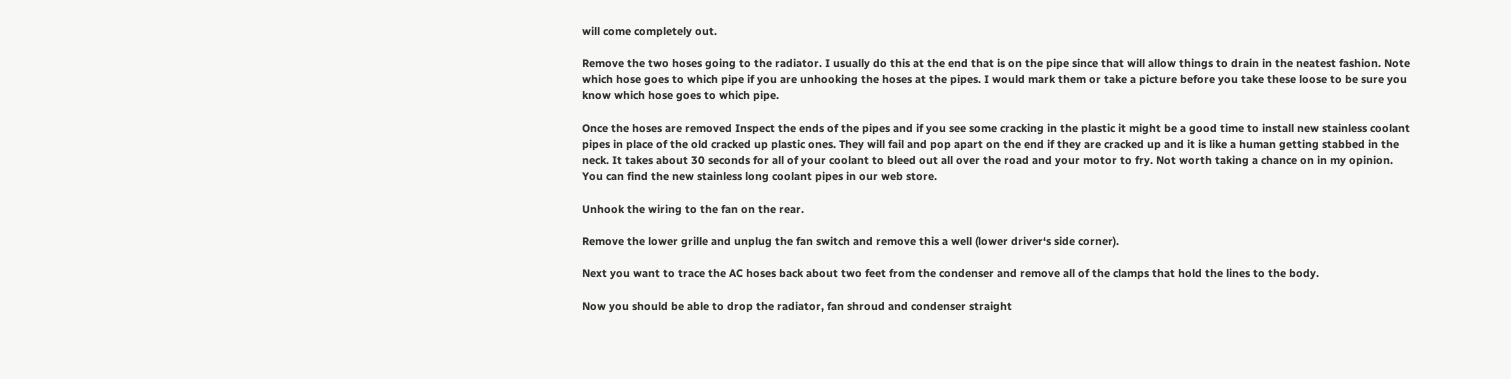will come completely out.

Remove the two hoses going to the radiator. I usually do this at the end that is on the pipe since that will allow things to drain in the neatest fashion. Note which hose goes to which pipe if you are unhooking the hoses at the pipes. I would mark them or take a picture before you take these loose to be sure you know which hose goes to which pipe.

Once the hoses are removed Inspect the ends of the pipes and if you see some cracking in the plastic it might be a good time to install new stainless coolant pipes in place of the old cracked up plastic ones. They will fail and pop apart on the end if they are cracked up and it is like a human getting stabbed in the neck. It takes about 30 seconds for all of your coolant to bleed out all over the road and your motor to fry. Not worth taking a chance on in my opinion. You can find the new stainless long coolant pipes in our web store.

Unhook the wiring to the fan on the rear.

Remove the lower grille and unplug the fan switch and remove this a well (lower driver‘s side corner).

Next you want to trace the AC hoses back about two feet from the condenser and remove all of the clamps that hold the lines to the body.

Now you should be able to drop the radiator, fan shroud and condenser straight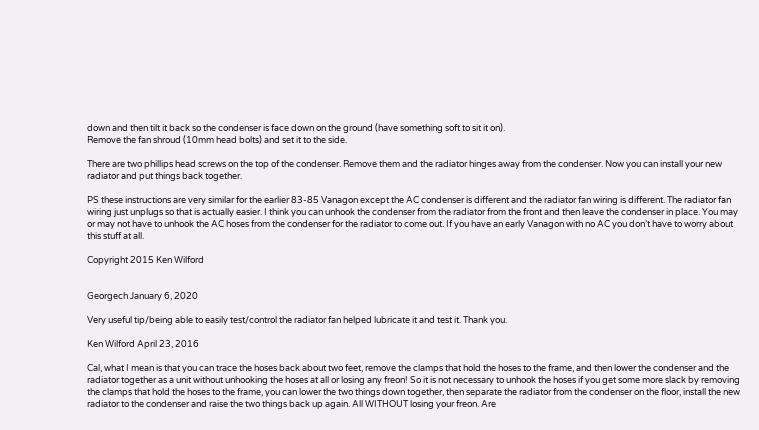down and then tilt it back so the condenser is face down on the ground (have something soft to sit it on).
Remove the fan shroud (10mm head bolts) and set it to the side.

There are two phillips head screws on the top of the condenser. Remove them and the radiator hinges away from the condenser. Now you can install your new radiator and put things back together.

PS these instructions are very similar for the earlier 83-85 Vanagon except the AC condenser is different and the radiator fan wiring is different. The radiator fan wiring just unplugs so that is actually easier. I think you can unhook the condenser from the radiator from the front and then leave the condenser in place. You may or may not have to unhook the AC hoses from the condenser for the radiator to come out. If you have an early Vanagon with no AC you don’t have to worry about this stuff at all.

Copyright 2015 Ken Wilford


Georgech January 6, 2020

Very useful tip/being able to easily test/control the radiator fan helped lubricate it and test it. Thank you.

Ken Wilford April 23, 2016

Cal, what I mean is that you can trace the hoses back about two feet, remove the clamps that hold the hoses to the frame, and then lower the condenser and the radiator together as a unit without unhooking the hoses at all or losing any freon! So it is not necessary to unhook the hoses if you get some more slack by removing the clamps that hold the hoses to the frame, you can lower the two things down together, then separate the radiator from the condenser on the floor, install the new radiator to the condenser and raise the two things back up again. All WITHOUT losing your freon. Are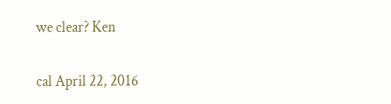we clear? Ken

cal April 22, 2016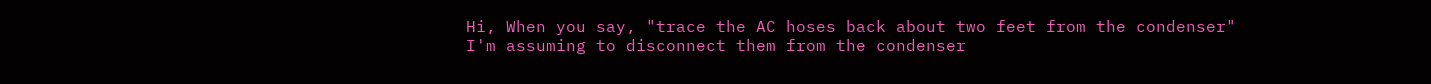Hi, When you say, "trace the AC hoses back about two feet from the condenser" I'm assuming to disconnect them from the condenser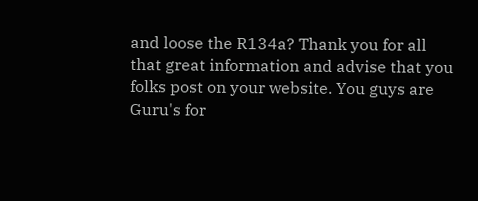and loose the R134a? Thank you for all that great information and advise that you folks post on your website. You guys are Guru's for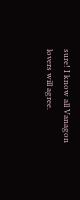sure! I know all Vanagon lovers will agree.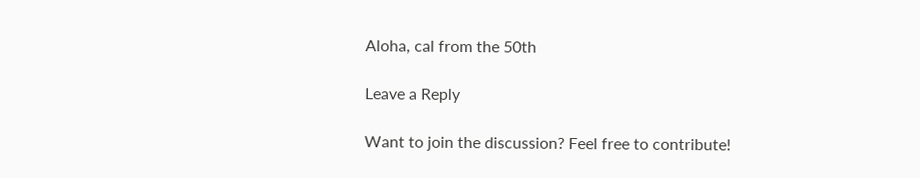Aloha, cal from the 50th

Leave a Reply

Want to join the discussion? Feel free to contribute!